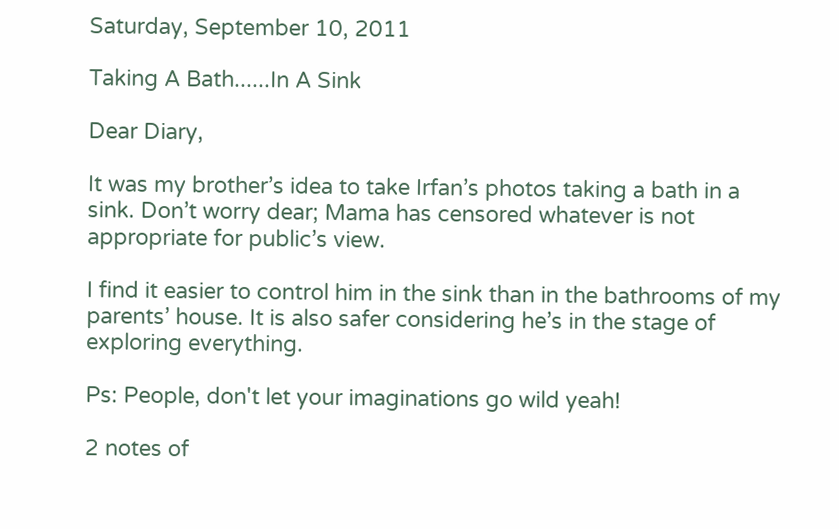Saturday, September 10, 2011

Taking A Bath......In A Sink

Dear Diary,

It was my brother’s idea to take Irfan’s photos taking a bath in a sink. Don’t worry dear; Mama has censored whatever is not appropriate for public’s view.

I find it easier to control him in the sink than in the bathrooms of my parents’ house. It is also safer considering he’s in the stage of exploring everything.

Ps: People, don't let your imaginations go wild yeah!

2 notes of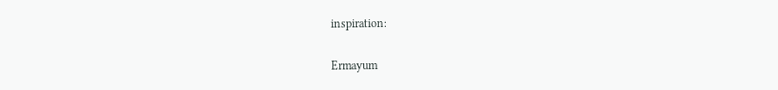inspiration:

Ermayum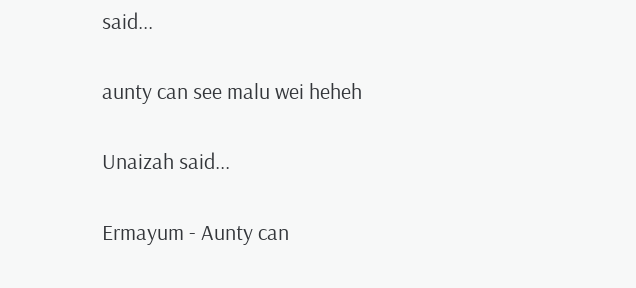said...

aunty can see malu wei heheh

Unaizah said...

Ermayum - Aunty can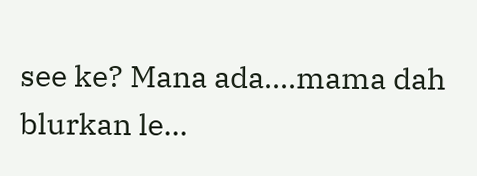see ke? Mana ada....mama dah blurkan le...